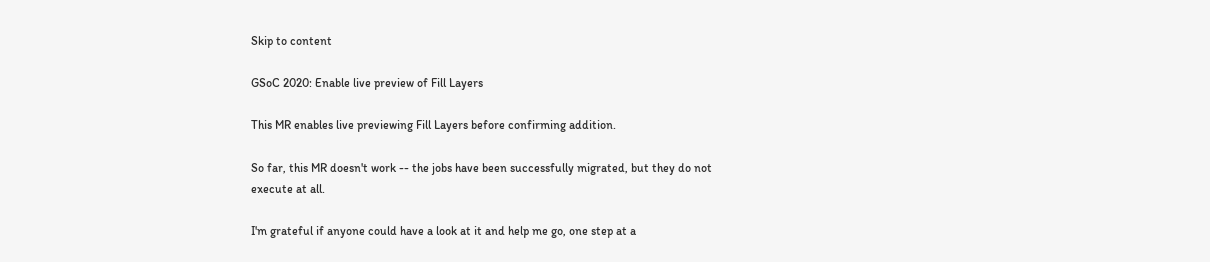Skip to content

GSoC 2020: Enable live preview of Fill Layers

This MR enables live previewing Fill Layers before confirming addition.

So far, this MR doesn't work -- the jobs have been successfully migrated, but they do not execute at all.

I'm grateful if anyone could have a look at it and help me go, one step at a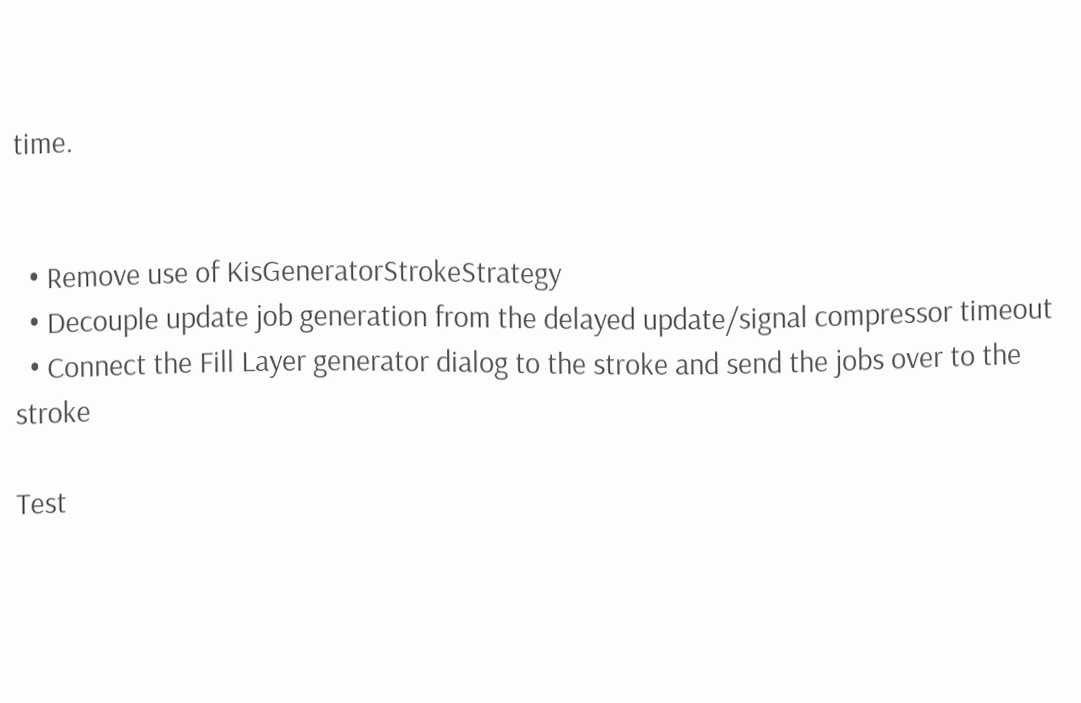time.


  • Remove use of KisGeneratorStrokeStrategy
  • Decouple update job generation from the delayed update/signal compressor timeout
  • Connect the Fill Layer generator dialog to the stroke and send the jobs over to the stroke

Test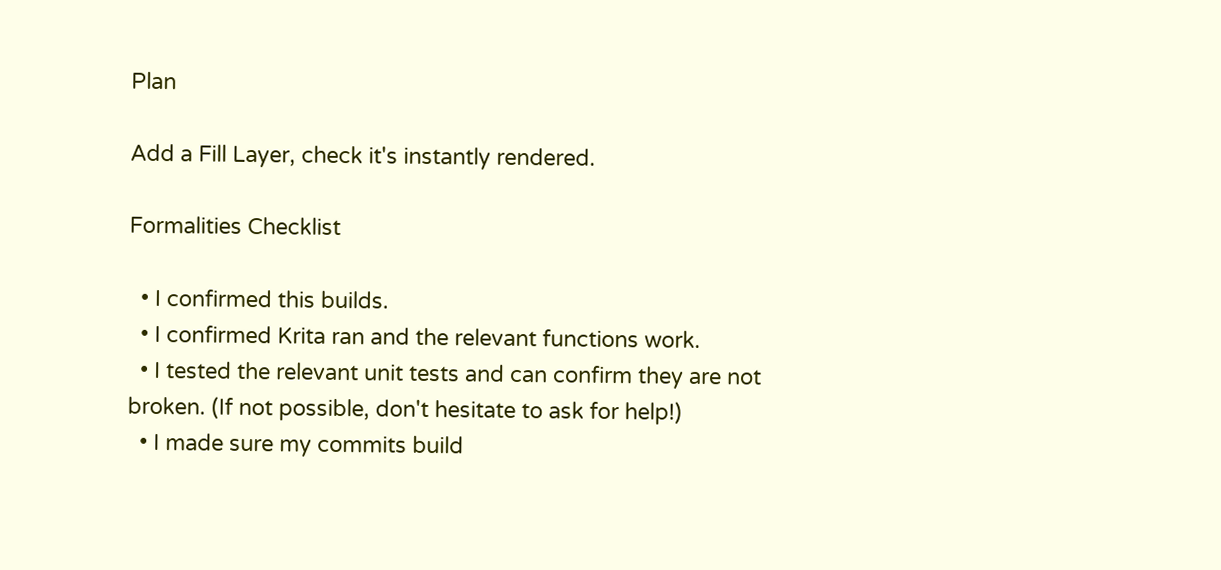Plan

Add a Fill Layer, check it's instantly rendered.

Formalities Checklist

  • I confirmed this builds.
  • I confirmed Krita ran and the relevant functions work.
  • I tested the relevant unit tests and can confirm they are not broken. (If not possible, don't hesitate to ask for help!)
  • I made sure my commits build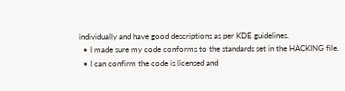individually and have good descriptions as per KDE guidelines.
  • I made sure my code conforms to the standards set in the HACKING file.
  • I can confirm the code is licensed and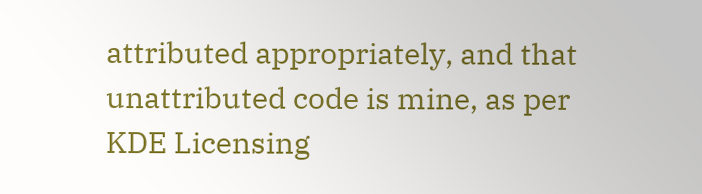attributed appropriately, and that unattributed code is mine, as per KDE Licensing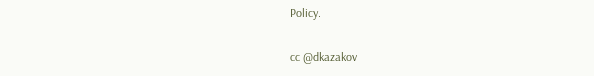Policy.

cc @dkazakov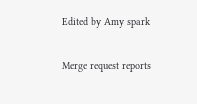Edited by Amy spark

Merge request reports